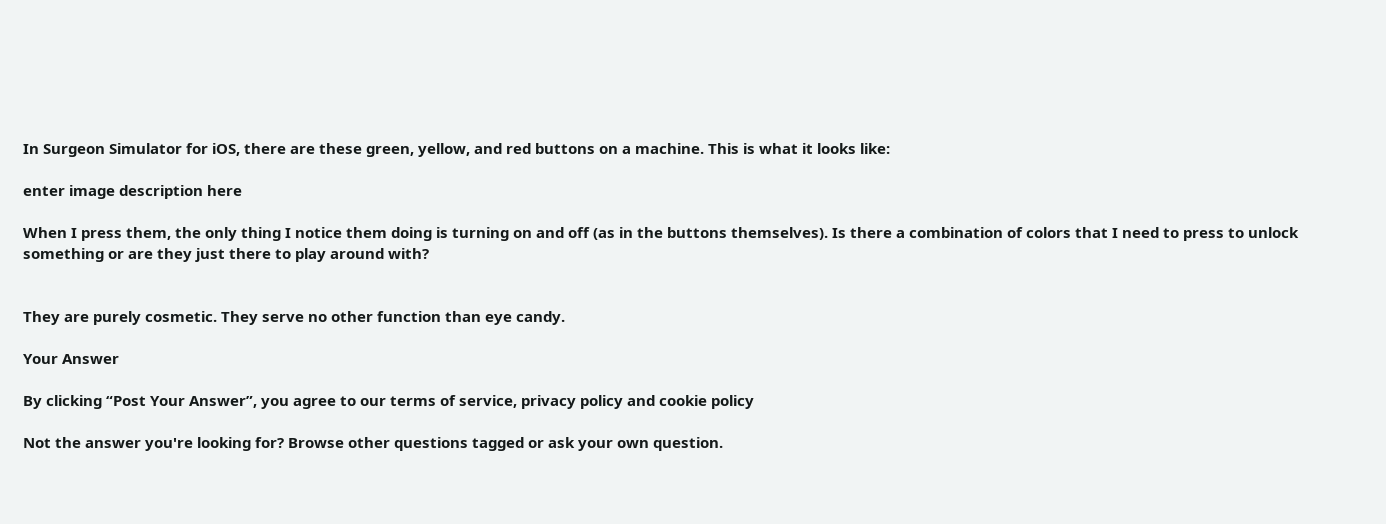In Surgeon Simulator for iOS, there are these green, yellow, and red buttons on a machine. This is what it looks like:

enter image description here

When I press them, the only thing I notice them doing is turning on and off (as in the buttons themselves). Is there a combination of colors that I need to press to unlock something or are they just there to play around with?


They are purely cosmetic. They serve no other function than eye candy.

Your Answer

By clicking “Post Your Answer”, you agree to our terms of service, privacy policy and cookie policy

Not the answer you're looking for? Browse other questions tagged or ask your own question.